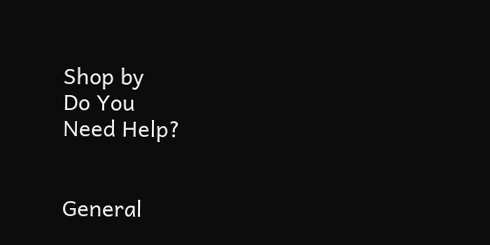Shop by
Do You
Need Help?


General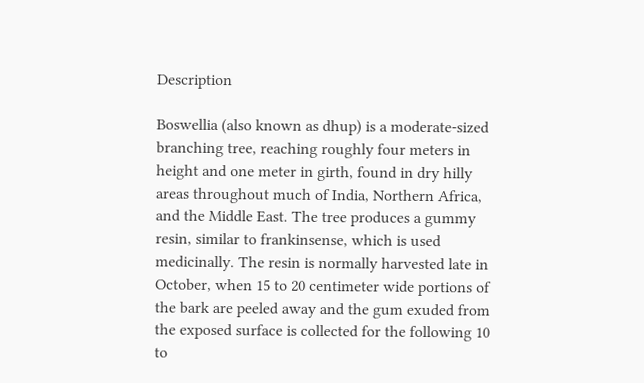Description

Boswellia (also known as dhup) is a moderate-sized branching tree, reaching roughly four meters in height and one meter in girth, found in dry hilly areas throughout much of India, Northern Africa, and the Middle East. The tree produces a gummy resin, similar to frankinsense, which is used medicinally. The resin is normally harvested late in October, when 15 to 20 centimeter wide portions of the bark are peeled away and the gum exuded from the exposed surface is collected for the following 10 to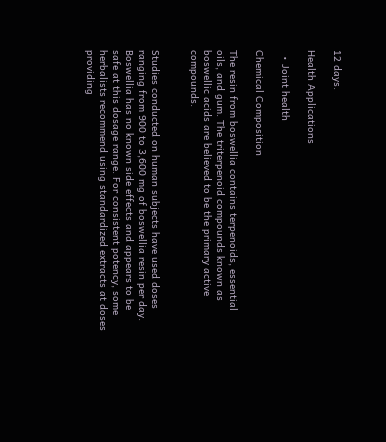12 days.

Health Applications

  • Joint health

Chemical Composition

The resin from boswellia contains terpenoids, essential oils, and gum. The triterpenoid compounds known as boswellic acids are believed to be the primary active compounds.


Studies conducted on human subjects have used doses ranging from 900 to 3,600 mg of boswellia resin per day. Boswellia has no known side effects and appears to be safe at this dosage range. For consistent potency, some herbalists recommend using standardized extracts at doses providing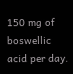150 mg of boswellic acid per day.